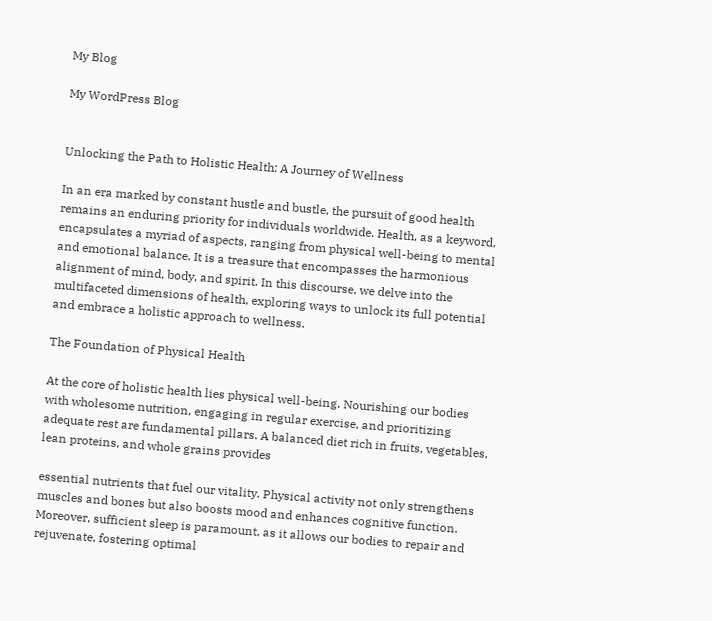My Blog

My WordPress Blog


Unlocking the Path to Holistic Health: A Journey of Wellness

In an era marked by constant hustle and bustle, the pursuit of good health remains an enduring priority for individuals worldwide. Health, as a keyword, encapsulates a myriad of aspects, ranging from physical well-being to mental and emotional balance. It is a treasure that encompasses the harmonious alignment of mind, body, and spirit. In this discourse, we delve into the multifaceted dimensions of health, exploring ways to unlock its full potential and embrace a holistic approach to wellness.

The Foundation of Physical Health

At the core of holistic health lies physical well-being. Nourishing our bodies with wholesome nutrition, engaging in regular exercise, and prioritizing adequate rest are fundamental pillars. A balanced diet rich in fruits, vegetables, lean proteins, and whole grains provides

essential nutrients that fuel our vitality. Physical activity not only strengthens muscles and bones but also boosts mood and enhances cognitive function. Moreover, sufficient sleep is paramount, as it allows our bodies to repair and rejuvenate, fostering optimal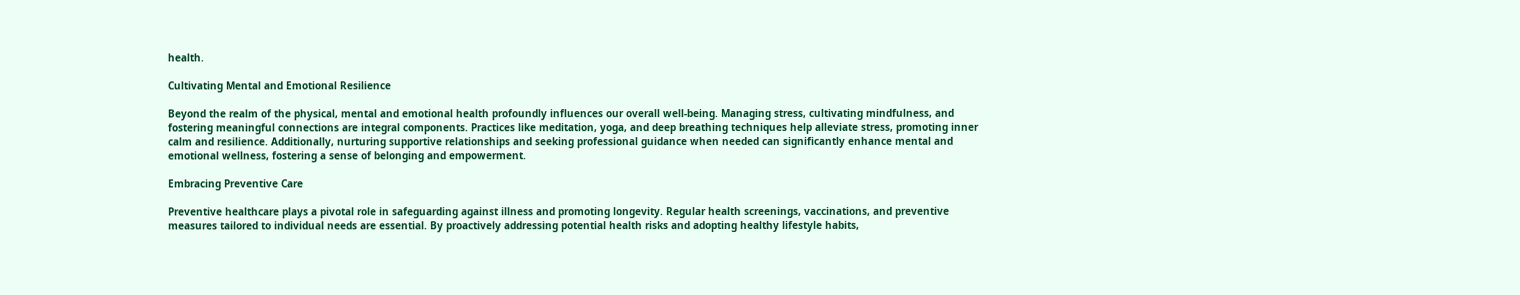health.

Cultivating Mental and Emotional Resilience

Beyond the realm of the physical, mental and emotional health profoundly influences our overall well-being. Managing stress, cultivating mindfulness, and fostering meaningful connections are integral components. Practices like meditation, yoga, and deep breathing techniques help alleviate stress, promoting inner calm and resilience. Additionally, nurturing supportive relationships and seeking professional guidance when needed can significantly enhance mental and emotional wellness, fostering a sense of belonging and empowerment.

Embracing Preventive Care

Preventive healthcare plays a pivotal role in safeguarding against illness and promoting longevity. Regular health screenings, vaccinations, and preventive measures tailored to individual needs are essential. By proactively addressing potential health risks and adopting healthy lifestyle habits,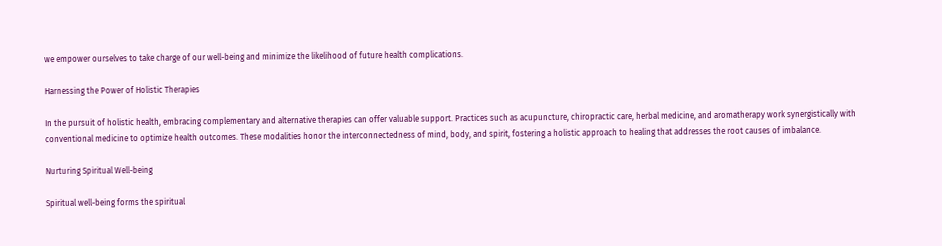we empower ourselves to take charge of our well-being and minimize the likelihood of future health complications.

Harnessing the Power of Holistic Therapies

In the pursuit of holistic health, embracing complementary and alternative therapies can offer valuable support. Practices such as acupuncture, chiropractic care, herbal medicine, and aromatherapy work synergistically with conventional medicine to optimize health outcomes. These modalities honor the interconnectedness of mind, body, and spirit, fostering a holistic approach to healing that addresses the root causes of imbalance.

Nurturing Spiritual Well-being

Spiritual well-being forms the spiritual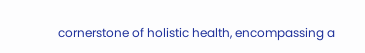cornerstone of holistic health, encompassing a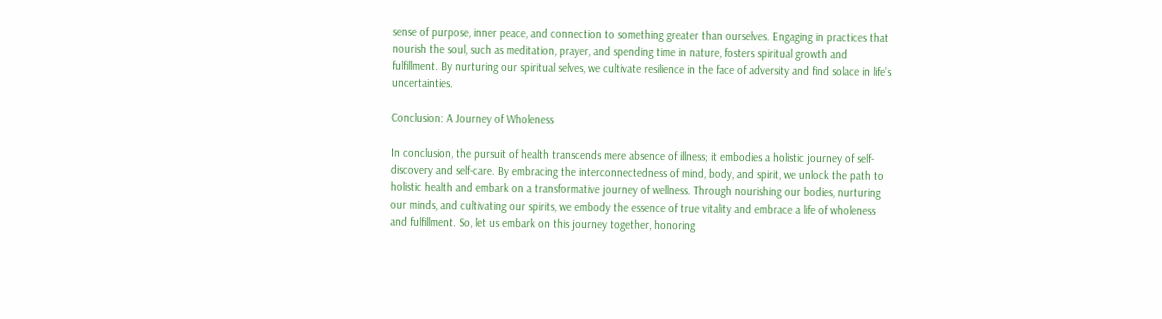sense of purpose, inner peace, and connection to something greater than ourselves. Engaging in practices that nourish the soul, such as meditation, prayer, and spending time in nature, fosters spiritual growth and fulfillment. By nurturing our spiritual selves, we cultivate resilience in the face of adversity and find solace in life’s uncertainties.

Conclusion: A Journey of Wholeness

In conclusion, the pursuit of health transcends mere absence of illness; it embodies a holistic journey of self-discovery and self-care. By embracing the interconnectedness of mind, body, and spirit, we unlock the path to holistic health and embark on a transformative journey of wellness. Through nourishing our bodies, nurturing our minds, and cultivating our spirits, we embody the essence of true vitality and embrace a life of wholeness and fulfillment. So, let us embark on this journey together, honoring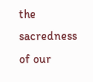the sacredness of our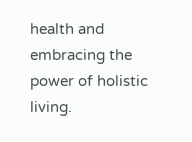health and embracing the power of holistic living.